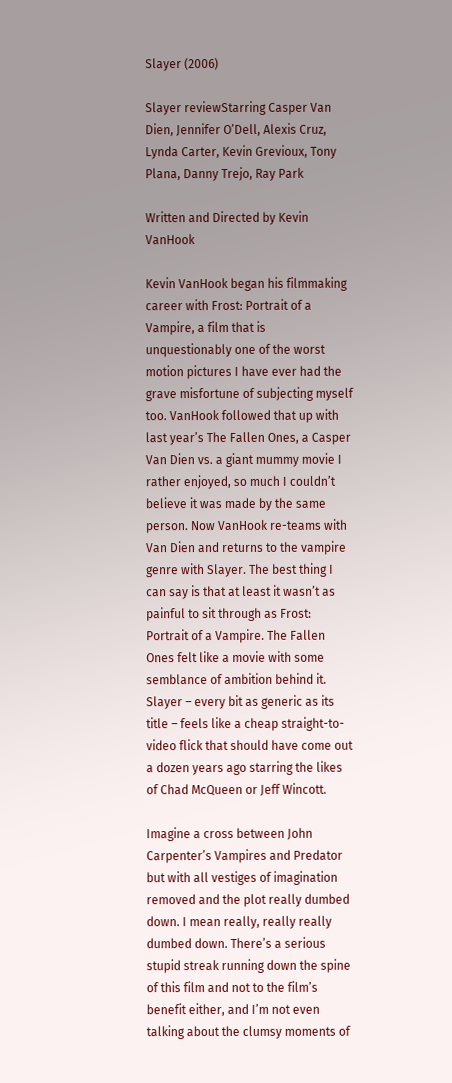Slayer (2006)

Slayer reviewStarring Casper Van Dien, Jennifer O’Dell, Alexis Cruz, Lynda Carter, Kevin Grevioux, Tony Plana, Danny Trejo, Ray Park

Written and Directed by Kevin VanHook

Kevin VanHook began his filmmaking career with Frost: Portrait of a Vampire, a film that is unquestionably one of the worst motion pictures I have ever had the grave misfortune of subjecting myself too. VanHook followed that up with last year’s The Fallen Ones, a Casper Van Dien vs. a giant mummy movie I rather enjoyed, so much I couldn’t believe it was made by the same person. Now VanHook re-teams with Van Dien and returns to the vampire genre with Slayer. The best thing I can say is that at least it wasn’t as painful to sit through as Frost: Portrait of a Vampire. The Fallen Ones felt like a movie with some semblance of ambition behind it. Slayer – every bit as generic as its title – feels like a cheap straight-to-video flick that should have come out a dozen years ago starring the likes of Chad McQueen or Jeff Wincott.

Imagine a cross between John Carpenter’s Vampires and Predator but with all vestiges of imagination removed and the plot really dumbed down. I mean really, really really dumbed down. There’s a serious stupid streak running down the spine of this film and not to the film’s benefit either, and I’m not even talking about the clumsy moments of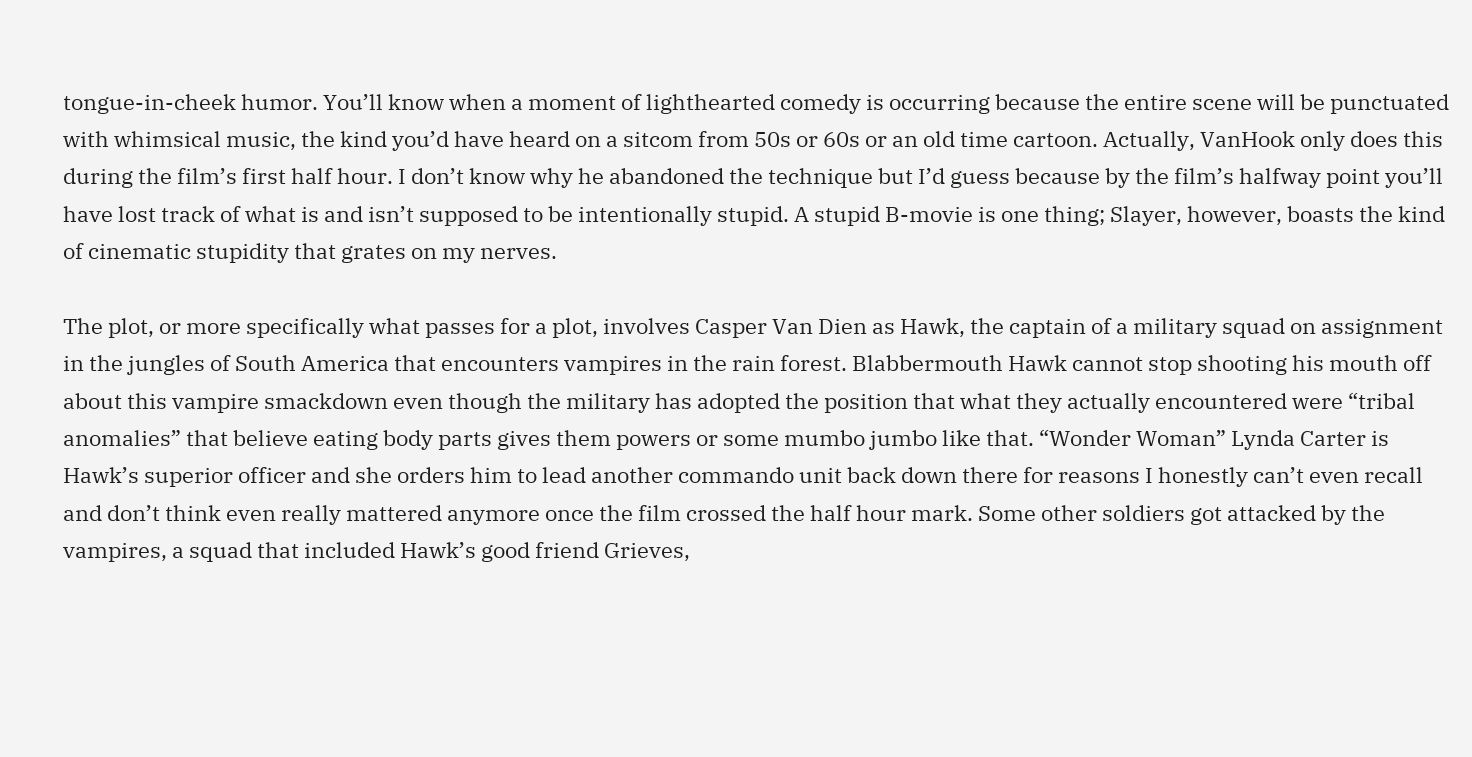tongue-in-cheek humor. You’ll know when a moment of lighthearted comedy is occurring because the entire scene will be punctuated with whimsical music, the kind you’d have heard on a sitcom from 50s or 60s or an old time cartoon. Actually, VanHook only does this during the film’s first half hour. I don’t know why he abandoned the technique but I’d guess because by the film’s halfway point you’ll have lost track of what is and isn’t supposed to be intentionally stupid. A stupid B-movie is one thing; Slayer, however, boasts the kind of cinematic stupidity that grates on my nerves.

The plot, or more specifically what passes for a plot, involves Casper Van Dien as Hawk, the captain of a military squad on assignment in the jungles of South America that encounters vampires in the rain forest. Blabbermouth Hawk cannot stop shooting his mouth off about this vampire smackdown even though the military has adopted the position that what they actually encountered were “tribal anomalies” that believe eating body parts gives them powers or some mumbo jumbo like that. “Wonder Woman” Lynda Carter is Hawk’s superior officer and she orders him to lead another commando unit back down there for reasons I honestly can’t even recall and don’t think even really mattered anymore once the film crossed the half hour mark. Some other soldiers got attacked by the vampires, a squad that included Hawk’s good friend Grieves,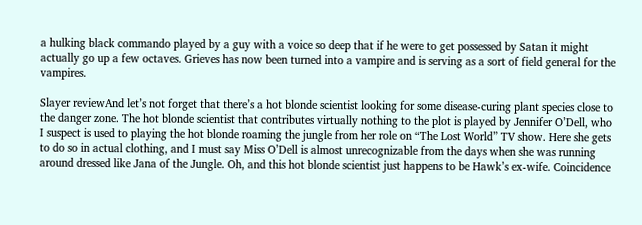a hulking black commando played by a guy with a voice so deep that if he were to get possessed by Satan it might actually go up a few octaves. Grieves has now been turned into a vampire and is serving as a sort of field general for the vampires.

Slayer reviewAnd let’s not forget that there’s a hot blonde scientist looking for some disease-curing plant species close to the danger zone. The hot blonde scientist that contributes virtually nothing to the plot is played by Jennifer O’Dell, who I suspect is used to playing the hot blonde roaming the jungle from her role on “The Lost World” TV show. Here she gets to do so in actual clothing, and I must say Miss O’Dell is almost unrecognizable from the days when she was running around dressed like Jana of the Jungle. Oh, and this hot blonde scientist just happens to be Hawk’s ex-wife. Coincidence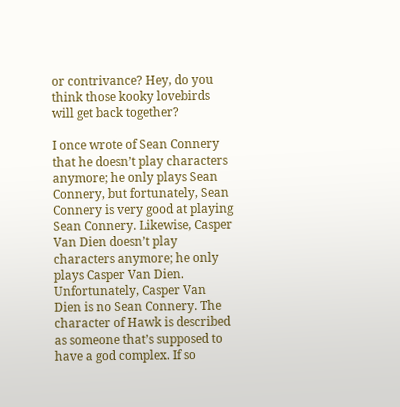or contrivance? Hey, do you think those kooky lovebirds will get back together?

I once wrote of Sean Connery that he doesn’t play characters anymore; he only plays Sean Connery, but fortunately, Sean Connery is very good at playing Sean Connery. Likewise, Casper Van Dien doesn’t play characters anymore; he only plays Casper Van Dien. Unfortunately, Casper Van Dien is no Sean Connery. The character of Hawk is described as someone that’s supposed to have a god complex. If so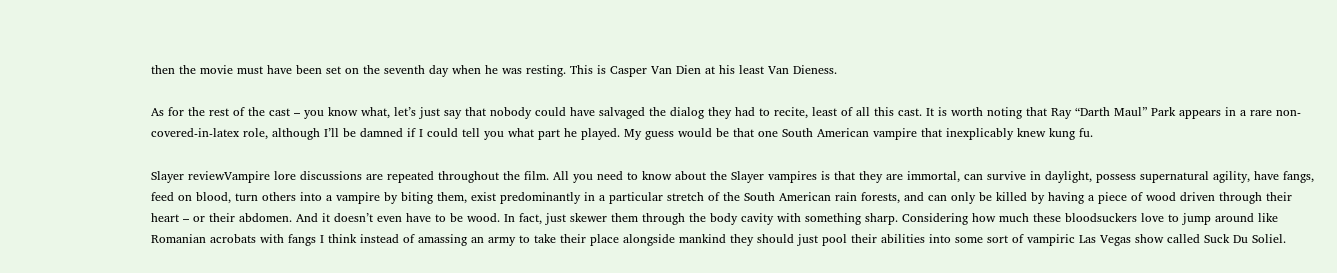then the movie must have been set on the seventh day when he was resting. This is Casper Van Dien at his least Van Dieness.

As for the rest of the cast – you know what, let’s just say that nobody could have salvaged the dialog they had to recite, least of all this cast. It is worth noting that Ray “Darth Maul” Park appears in a rare non-covered-in-latex role, although I’ll be damned if I could tell you what part he played. My guess would be that one South American vampire that inexplicably knew kung fu.

Slayer reviewVampire lore discussions are repeated throughout the film. All you need to know about the Slayer vampires is that they are immortal, can survive in daylight, possess supernatural agility, have fangs, feed on blood, turn others into a vampire by biting them, exist predominantly in a particular stretch of the South American rain forests, and can only be killed by having a piece of wood driven through their heart – or their abdomen. And it doesn’t even have to be wood. In fact, just skewer them through the body cavity with something sharp. Considering how much these bloodsuckers love to jump around like Romanian acrobats with fangs I think instead of amassing an army to take their place alongside mankind they should just pool their abilities into some sort of vampiric Las Vegas show called Suck Du Soliel.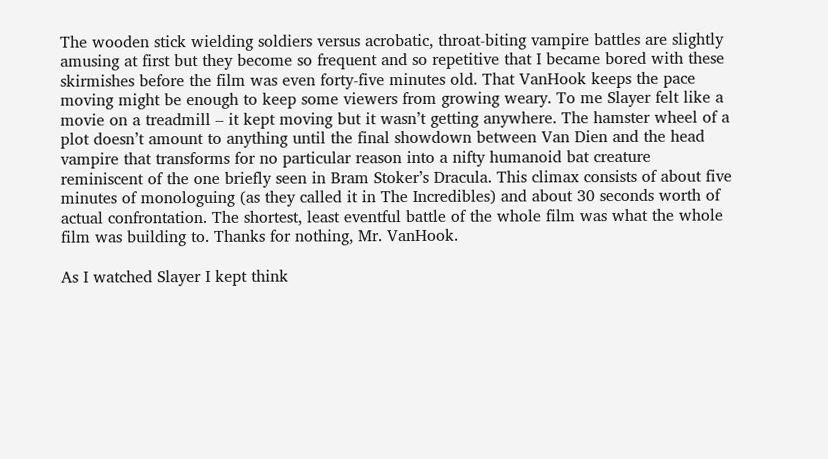The wooden stick wielding soldiers versus acrobatic, throat-biting vampire battles are slightly amusing at first but they become so frequent and so repetitive that I became bored with these skirmishes before the film was even forty-five minutes old. That VanHook keeps the pace moving might be enough to keep some viewers from growing weary. To me Slayer felt like a movie on a treadmill – it kept moving but it wasn’t getting anywhere. The hamster wheel of a plot doesn’t amount to anything until the final showdown between Van Dien and the head vampire that transforms for no particular reason into a nifty humanoid bat creature reminiscent of the one briefly seen in Bram Stoker’s Dracula. This climax consists of about five minutes of monologuing (as they called it in The Incredibles) and about 30 seconds worth of actual confrontation. The shortest, least eventful battle of the whole film was what the whole film was building to. Thanks for nothing, Mr. VanHook.

As I watched Slayer I kept think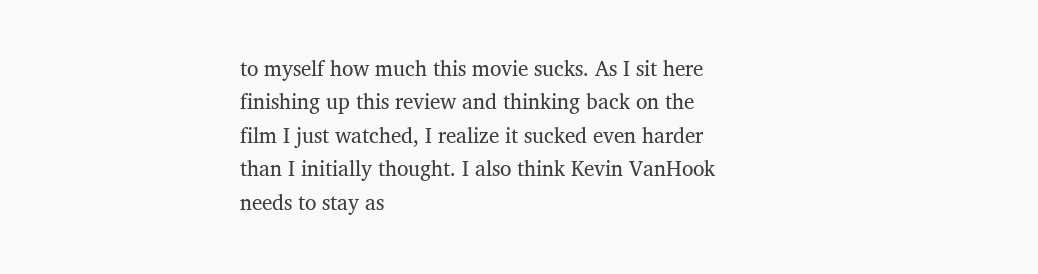to myself how much this movie sucks. As I sit here finishing up this review and thinking back on the film I just watched, I realize it sucked even harder than I initially thought. I also think Kevin VanHook needs to stay as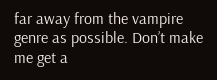far away from the vampire genre as possible. Don’t make me get a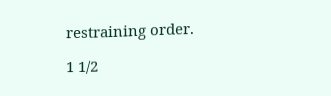restraining order.

1 1/2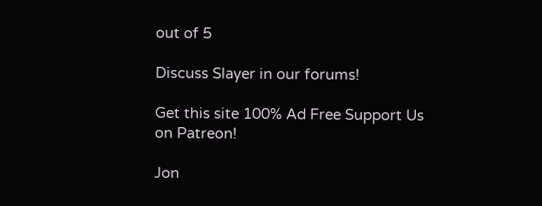out of 5

Discuss Slayer in our forums!

Get this site 100% Ad Free Support Us on Patreon!

Jon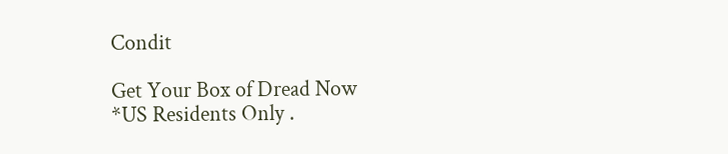Condit

Get Your Box of Dread Now
*US Residents Only .